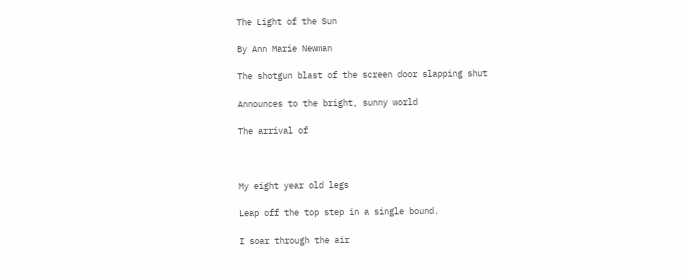The Light of the Sun

By Ann Marie Newman

The shotgun blast of the screen door slapping shut

Announces to the bright, sunny world

The arrival of



My eight year old legs

Leap off the top step in a single bound.

I soar through the air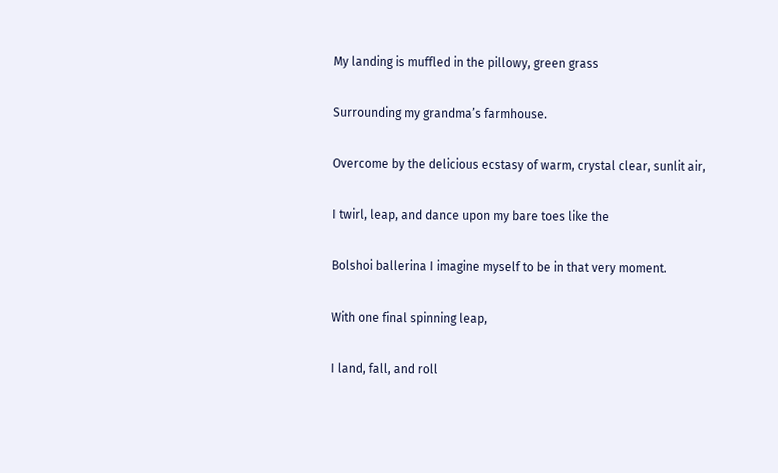My landing is muffled in the pillowy, green grass

Surrounding my grandma’s farmhouse.

Overcome by the delicious ecstasy of warm, crystal clear, sunlit air,

I twirl, leap, and dance upon my bare toes like the

Bolshoi ballerina I imagine myself to be in that very moment.

With one final spinning leap,

I land, fall, and roll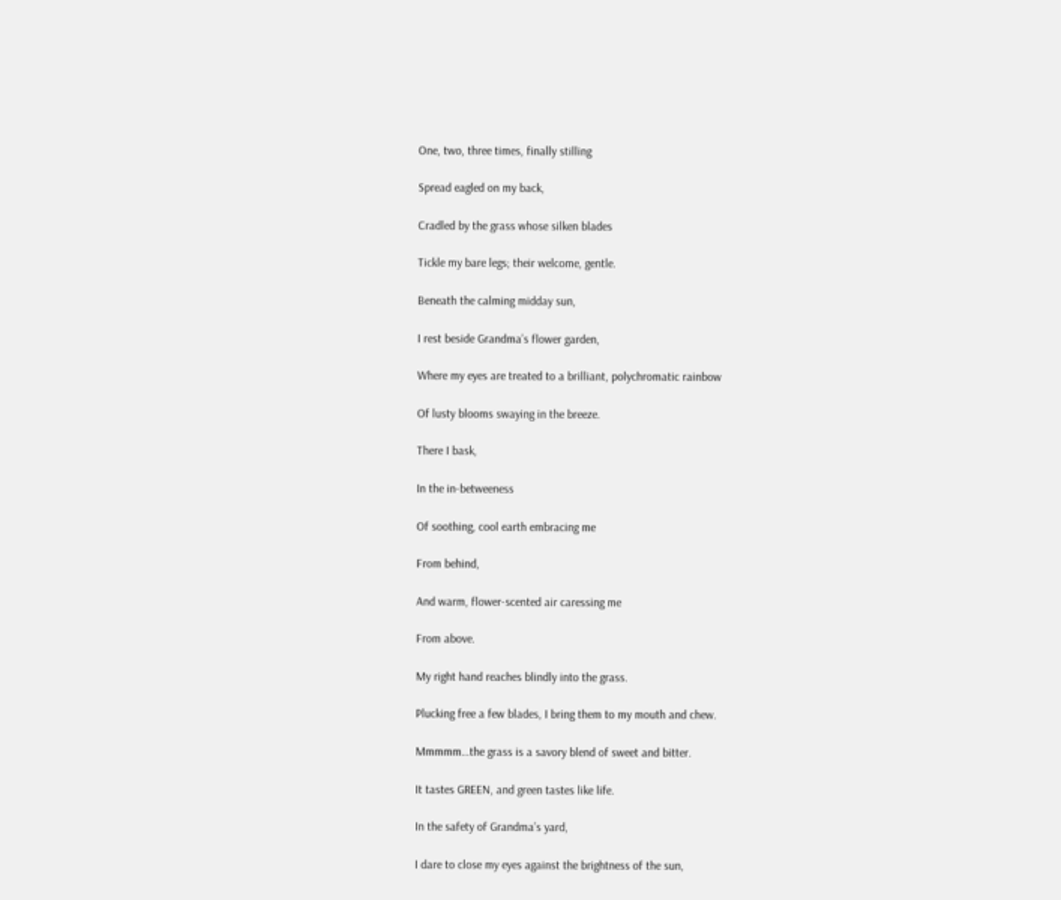One, two, three times, finally stilling

Spread eagled on my back,

Cradled by the grass whose silken blades

Tickle my bare legs; their welcome, gentle.

Beneath the calming midday sun,

I rest beside Grandma’s flower garden,

Where my eyes are treated to a brilliant, polychromatic rainbow

Of lusty blooms swaying in the breeze.

There I bask,

In the in-betweeness

Of soothing, cool earth embracing me

From behind,

And warm, flower-scented air caressing me

From above.

My right hand reaches blindly into the grass.

Plucking free a few blades, I bring them to my mouth and chew.

Mmmmm…the grass is a savory blend of sweet and bitter.

It tastes GREEN, and green tastes like life.

In the safety of Grandma’s yard,

I dare to close my eyes against the brightness of the sun,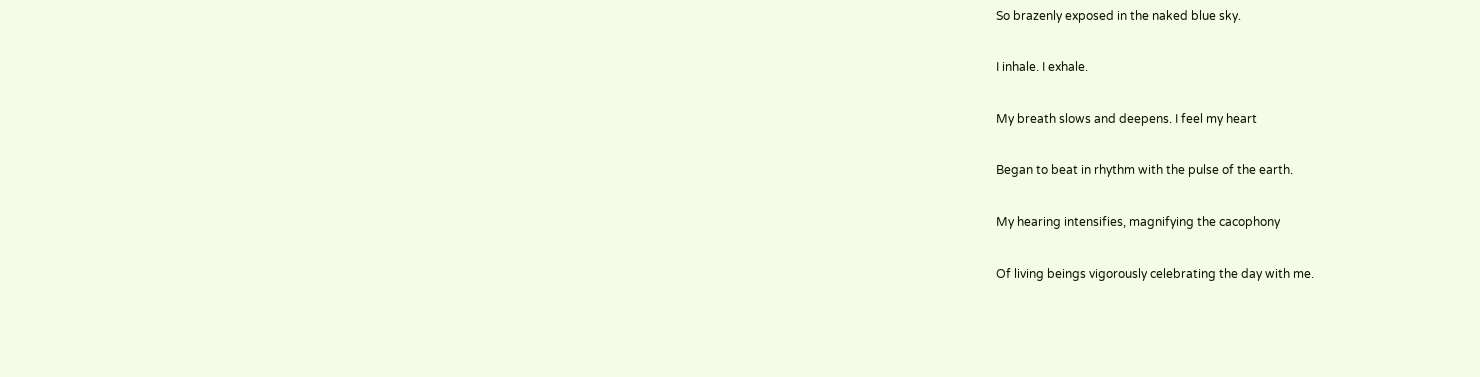So brazenly exposed in the naked blue sky.

I inhale. I exhale.

My breath slows and deepens. I feel my heart

Began to beat in rhythm with the pulse of the earth.

My hearing intensifies, magnifying the cacophony

Of living beings vigorously celebrating the day with me.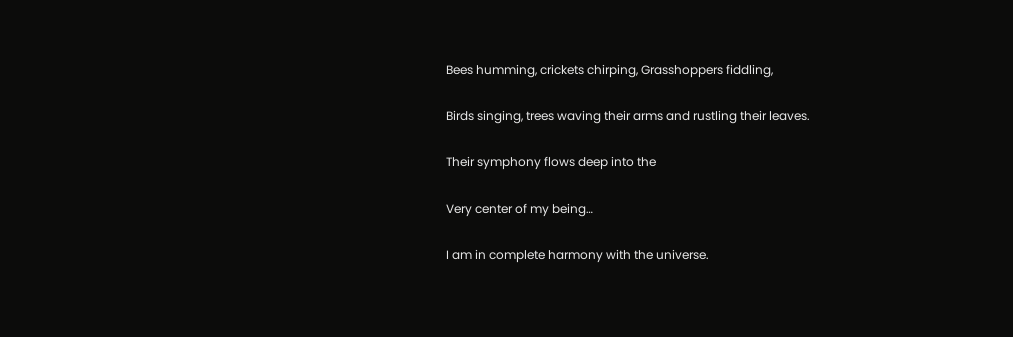Bees humming, crickets chirping, Grasshoppers fiddling,

Birds singing, trees waving their arms and rustling their leaves.

Their symphony flows deep into the

Very center of my being…

I am in complete harmony with the universe.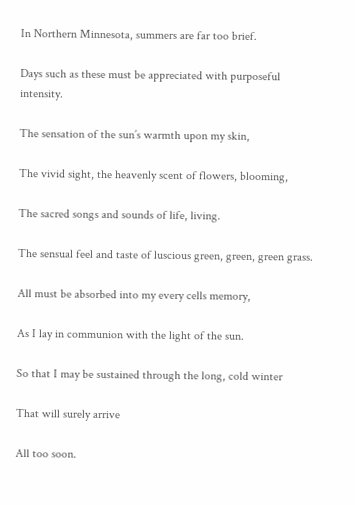In Northern Minnesota, summers are far too brief.

Days such as these must be appreciated with purposeful intensity.

The sensation of the sun’s warmth upon my skin,

The vivid sight, the heavenly scent of flowers, blooming,

The sacred songs and sounds of life, living.

The sensual feel and taste of luscious green, green, green grass.

All must be absorbed into my every cells memory,

As I lay in communion with the light of the sun.

So that I may be sustained through the long, cold winter

That will surely arrive

All too soon.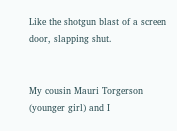Like the shotgun blast of a screen door, slapping shut.


My cousin Mauri Torgerson (younger girl) and I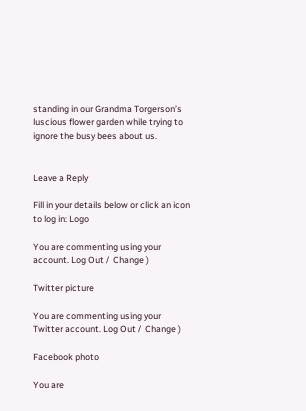standing in our Grandma Torgerson’s luscious flower garden while trying to ignore the busy bees about us.


Leave a Reply

Fill in your details below or click an icon to log in: Logo

You are commenting using your account. Log Out /  Change )

Twitter picture

You are commenting using your Twitter account. Log Out /  Change )

Facebook photo

You are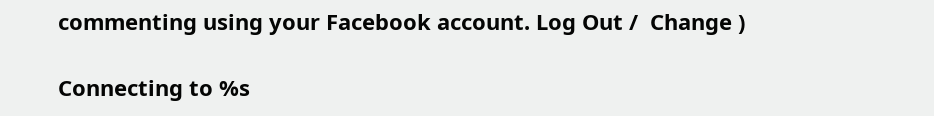commenting using your Facebook account. Log Out /  Change )

Connecting to %s